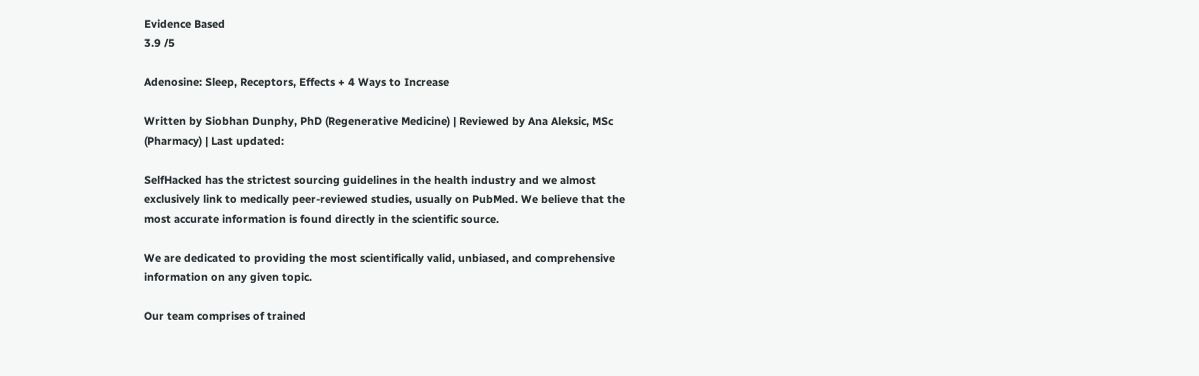Evidence Based
3.9 /5

Adenosine: Sleep, Receptors, Effects + 4 Ways to Increase

Written by Siobhan Dunphy, PhD (Regenerative Medicine) | Reviewed by Ana Aleksic, MSc (Pharmacy) | Last updated:

SelfHacked has the strictest sourcing guidelines in the health industry and we almost exclusively link to medically peer-reviewed studies, usually on PubMed. We believe that the most accurate information is found directly in the scientific source.

We are dedicated to providing the most scientifically valid, unbiased, and comprehensive information on any given topic.

Our team comprises of trained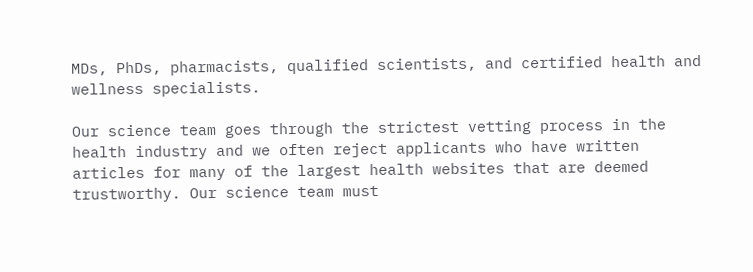MDs, PhDs, pharmacists, qualified scientists, and certified health and wellness specialists.

Our science team goes through the strictest vetting process in the health industry and we often reject applicants who have written articles for many of the largest health websites that are deemed trustworthy. Our science team must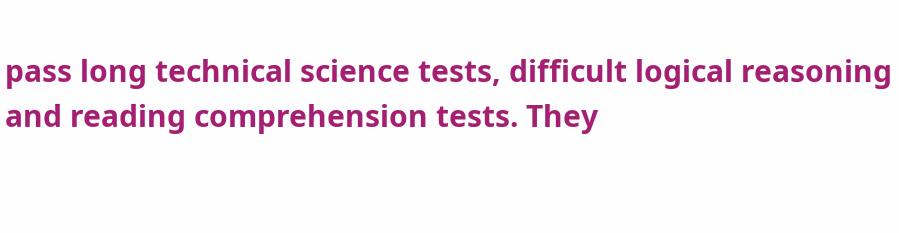pass long technical science tests, difficult logical reasoning and reading comprehension tests. They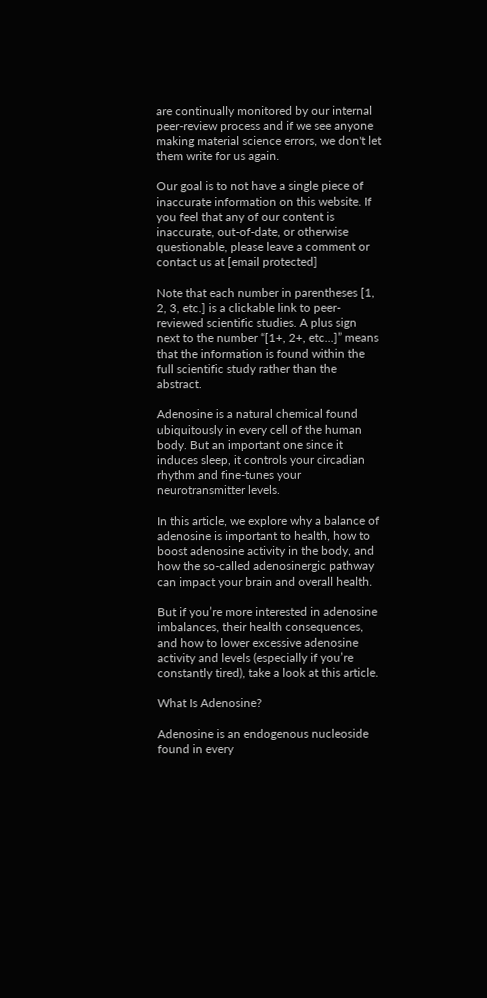are continually monitored by our internal peer-review process and if we see anyone making material science errors, we don't let them write for us again.

Our goal is to not have a single piece of inaccurate information on this website. If you feel that any of our content is inaccurate, out-of-date, or otherwise questionable, please leave a comment or contact us at [email protected]

Note that each number in parentheses [1, 2, 3, etc.] is a clickable link to peer-reviewed scientific studies. A plus sign next to the number “[1+, 2+, etc...]” means that the information is found within the full scientific study rather than the abstract.

Adenosine is a natural chemical found ubiquitously in every cell of the human body. But an important one since it induces sleep, it controls your circadian rhythm and fine-tunes your neurotransmitter levels.

In this article, we explore why a balance of adenosine is important to health, how to boost adenosine activity in the body, and how the so-called adenosinergic pathway can impact your brain and overall health.

But if you’re more interested in adenosine imbalances, their health consequences, and how to lower excessive adenosine activity and levels (especially if you’re constantly tired), take a look at this article.

What Is Adenosine?

Adenosine is an endogenous nucleoside found in every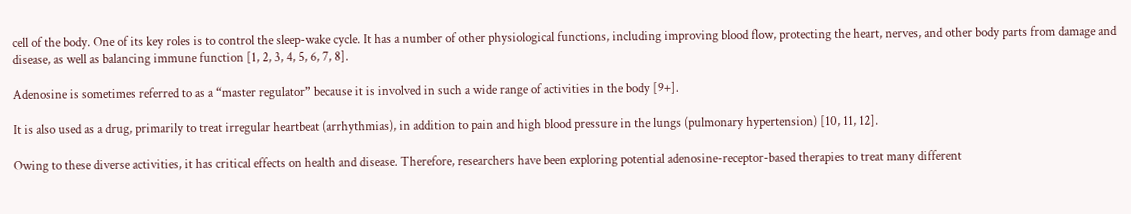cell of the body. One of its key roles is to control the sleep-wake cycle. It has a number of other physiological functions, including improving blood flow, protecting the heart, nerves, and other body parts from damage and disease, as well as balancing immune function [1, 2, 3, 4, 5, 6, 7, 8].

Adenosine is sometimes referred to as a “master regulator” because it is involved in such a wide range of activities in the body [9+].

It is also used as a drug, primarily to treat irregular heartbeat (arrhythmias), in addition to pain and high blood pressure in the lungs (pulmonary hypertension) [10, 11, 12].

Owing to these diverse activities, it has critical effects on health and disease. Therefore, researchers have been exploring potential adenosine-receptor-based therapies to treat many different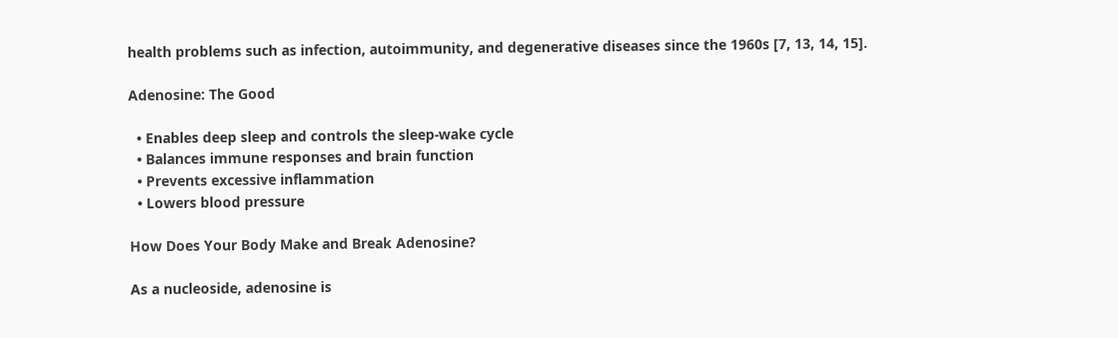health problems such as infection, autoimmunity, and degenerative diseases since the 1960s [7, 13, 14, 15].

Adenosine: The Good

  • Enables deep sleep and controls the sleep-wake cycle
  • Balances immune responses and brain function
  • Prevents excessive inflammation
  • Lowers blood pressure

How Does Your Body Make and Break Adenosine?

As a nucleoside, adenosine is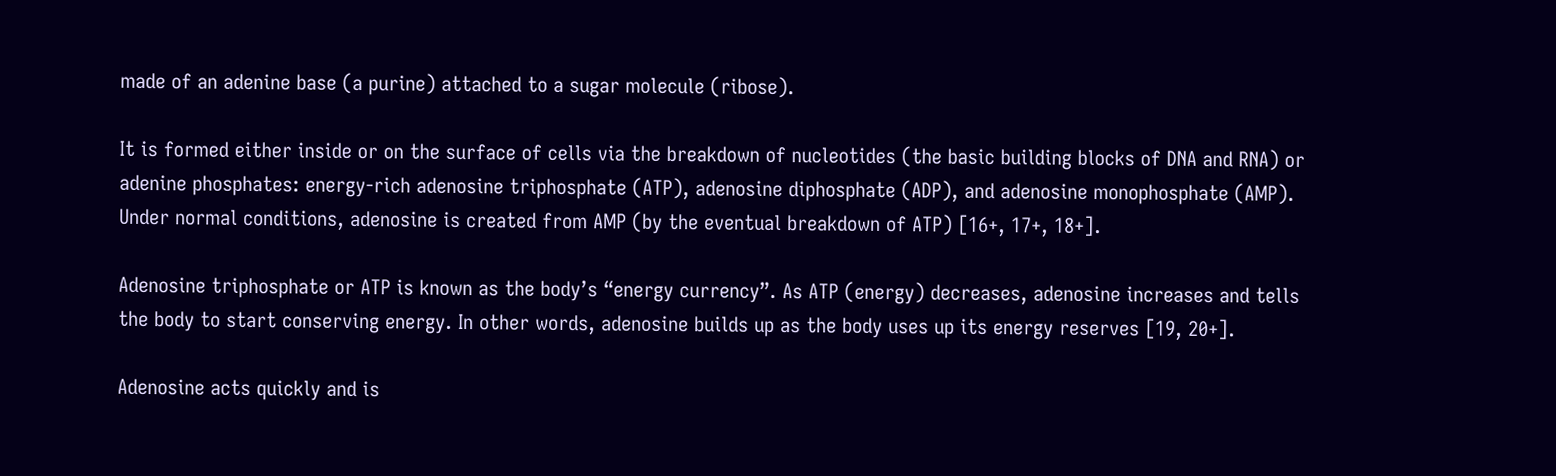made of an adenine base (a purine) attached to a sugar molecule (ribose).

It is formed either inside or on the surface of cells via the breakdown of nucleotides (the basic building blocks of DNA and RNA) or adenine phosphates: energy-rich adenosine triphosphate (ATP), adenosine diphosphate (ADP), and adenosine monophosphate (AMP). Under normal conditions, adenosine is created from AMP (by the eventual breakdown of ATP) [16+, 17+, 18+].

Adenosine triphosphate or ATP is known as the body’s “energy currency”. As ATP (energy) decreases, adenosine increases and tells the body to start conserving energy. In other words, adenosine builds up as the body uses up its energy reserves [19, 20+].

Adenosine acts quickly and is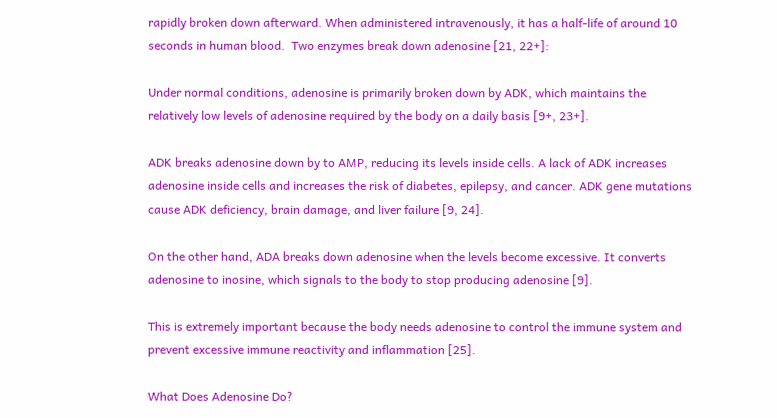rapidly broken down afterward. When administered intravenously, it has a half-life of around 10 seconds in human blood.  Two enzymes break down adenosine [21, 22+]:

Under normal conditions, adenosine is primarily broken down by ADK, which maintains the relatively low levels of adenosine required by the body on a daily basis [9+, 23+].

ADK breaks adenosine down by to AMP, reducing its levels inside cells. A lack of ADK increases adenosine inside cells and increases the risk of diabetes, epilepsy, and cancer. ADK gene mutations cause ADK deficiency, brain damage, and liver failure [9, 24].

On the other hand, ADA breaks down adenosine when the levels become excessive. It converts adenosine to inosine, which signals to the body to stop producing adenosine [9].

This is extremely important because the body needs adenosine to control the immune system and prevent excessive immune reactivity and inflammation [25].

What Does Adenosine Do?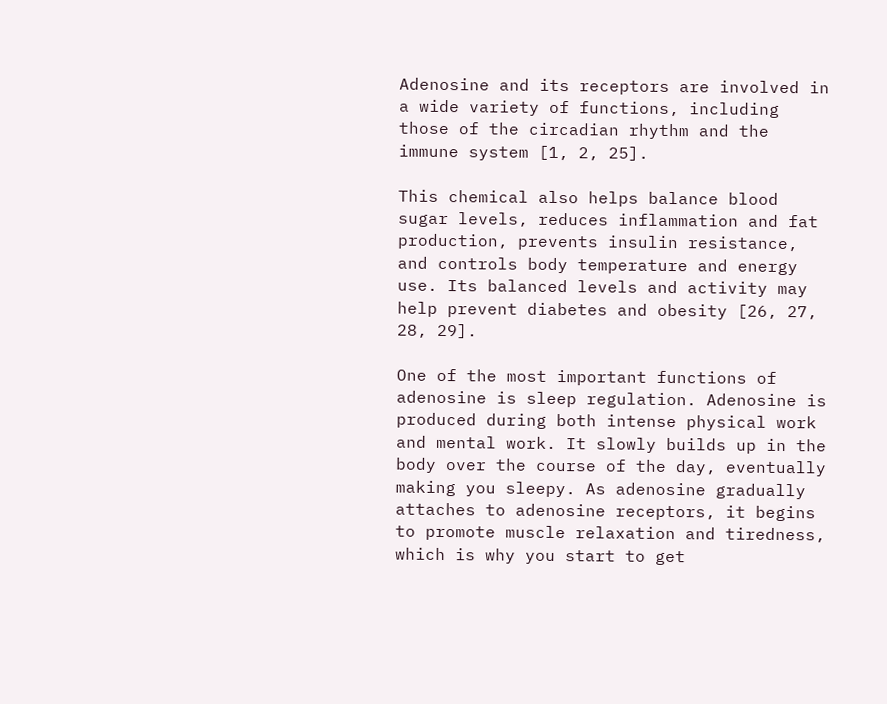Adenosine and its receptors are involved in a wide variety of functions, including those of the circadian rhythm and the immune system [1, 2, 25].

This chemical also helps balance blood sugar levels, reduces inflammation and fat production, prevents insulin resistance, and controls body temperature and energy use. Its balanced levels and activity may help prevent diabetes and obesity [26, 27, 28, 29].

One of the most important functions of adenosine is sleep regulation. Adenosine is produced during both intense physical work and mental work. It slowly builds up in the body over the course of the day, eventually making you sleepy. As adenosine gradually attaches to adenosine receptors, it begins to promote muscle relaxation and tiredness, which is why you start to get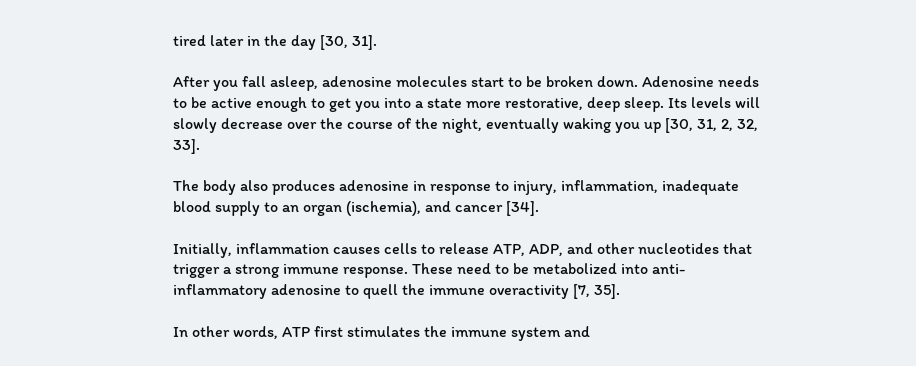tired later in the day [30, 31].

After you fall asleep, adenosine molecules start to be broken down. Adenosine needs to be active enough to get you into a state more restorative, deep sleep. Its levels will slowly decrease over the course of the night, eventually waking you up [30, 31, 2, 32, 33].

The body also produces adenosine in response to injury, inflammation, inadequate blood supply to an organ (ischemia), and cancer [34].

Initially, inflammation causes cells to release ATP, ADP, and other nucleotides that trigger a strong immune response. These need to be metabolized into anti-inflammatory adenosine to quell the immune overactivity [7, 35].

In other words, ATP first stimulates the immune system and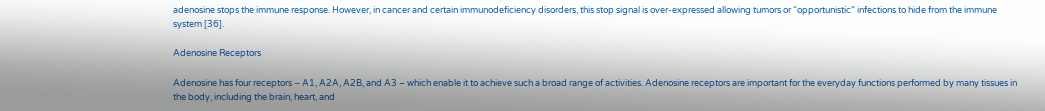adenosine stops the immune response. However, in cancer and certain immunodeficiency disorders, this stop signal is over-expressed allowing tumors or “opportunistic” infections to hide from the immune system [36].

Adenosine Receptors

Adenosine has four receptors – A1, A2A, A2B, and A3 – which enable it to achieve such a broad range of activities. Adenosine receptors are important for the everyday functions performed by many tissues in the body, including the brain, heart, and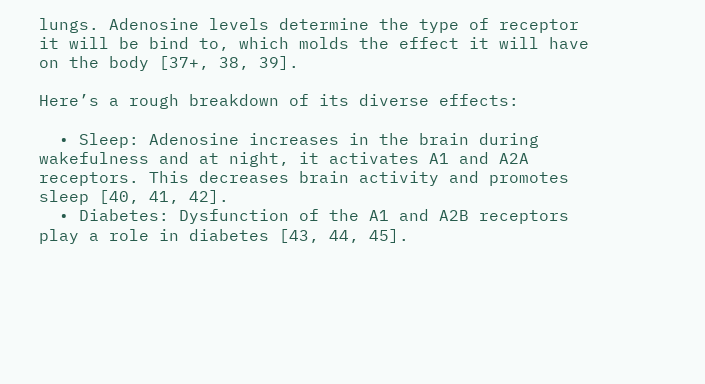lungs. Adenosine levels determine the type of receptor it will be bind to, which molds the effect it will have on the body [37+, 38, 39].

Here’s a rough breakdown of its diverse effects:

  • Sleep: Adenosine increases in the brain during wakefulness and at night, it activates A1 and A2A receptors. This decreases brain activity and promotes sleep [40, 41, 42].
  • Diabetes: Dysfunction of the A1 and A2B receptors play a role in diabetes [43, 44, 45].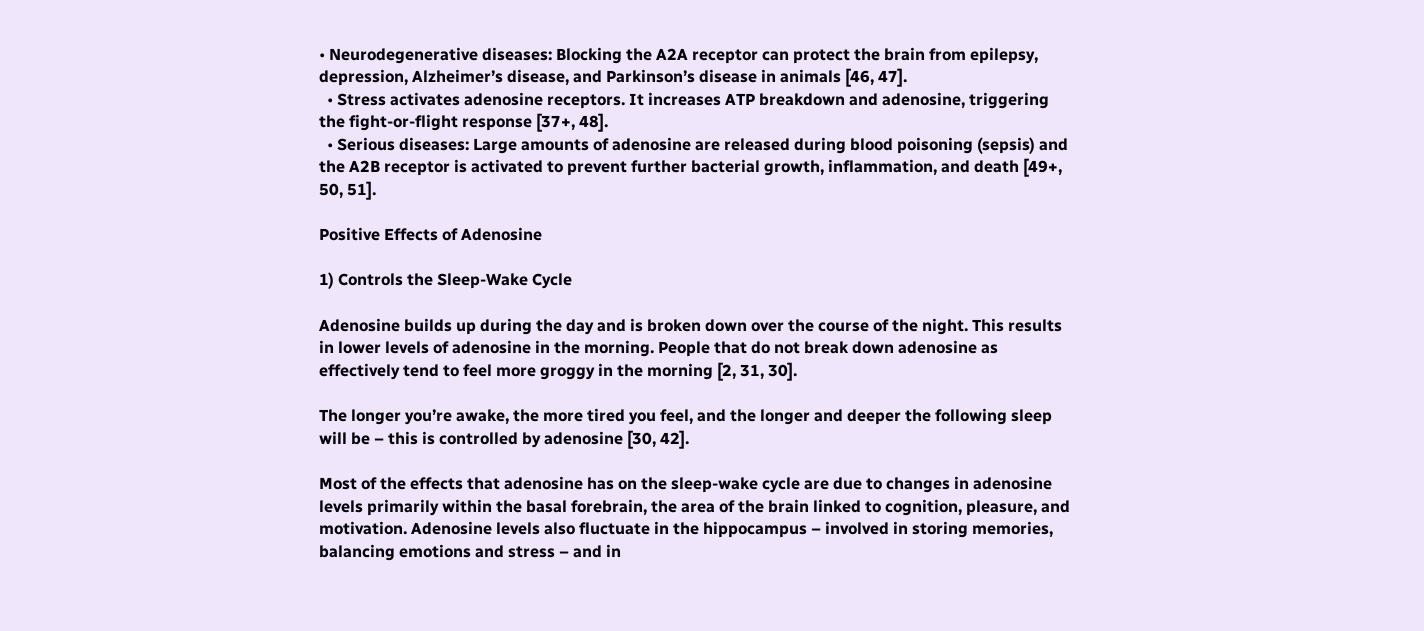• Neurodegenerative diseases: Blocking the A2A receptor can protect the brain from epilepsy, depression, Alzheimer’s disease, and Parkinson’s disease in animals [46, 47].
  • Stress activates adenosine receptors. It increases ATP breakdown and adenosine, triggering the fight-or-flight response [37+, 48].
  • Serious diseases: Large amounts of adenosine are released during blood poisoning (sepsis) and the A2B receptor is activated to prevent further bacterial growth, inflammation, and death [49+, 50, 51].

Positive Effects of Adenosine

1) Controls the Sleep-Wake Cycle

Adenosine builds up during the day and is broken down over the course of the night. This results in lower levels of adenosine in the morning. People that do not break down adenosine as effectively tend to feel more groggy in the morning [2, 31, 30].

The longer you’re awake, the more tired you feel, and the longer and deeper the following sleep will be – this is controlled by adenosine [30, 42].

Most of the effects that adenosine has on the sleep-wake cycle are due to changes in adenosine levels primarily within the basal forebrain, the area of the brain linked to cognition, pleasure, and motivation. Adenosine levels also fluctuate in the hippocampus – involved in storing memories, balancing emotions and stress – and in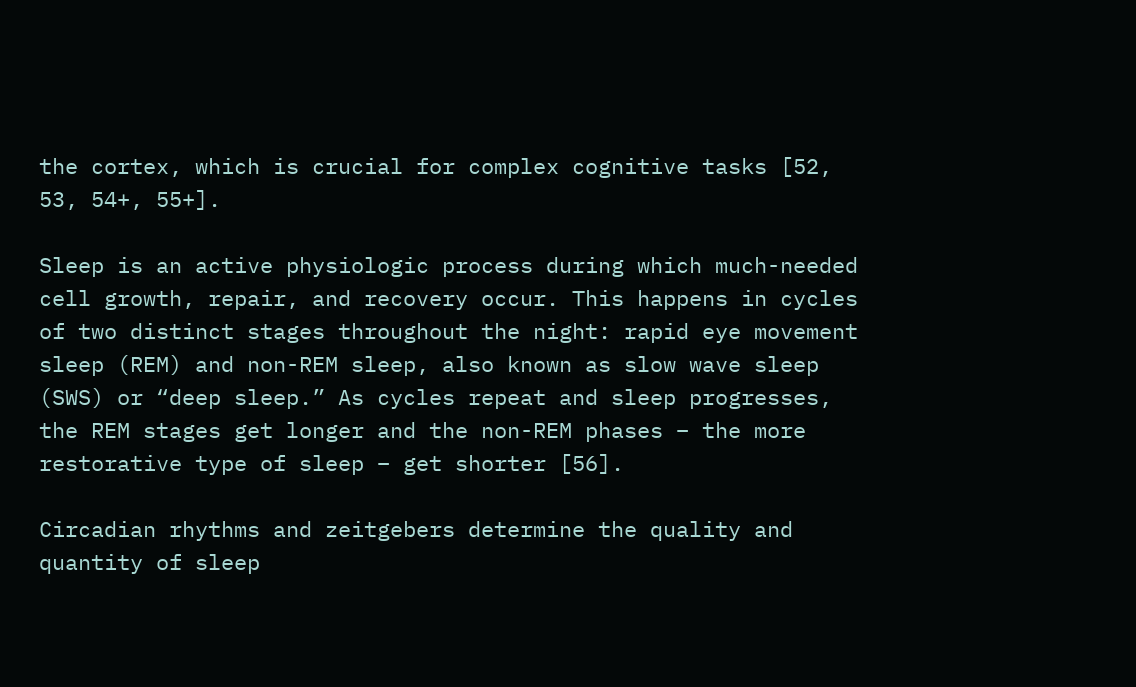the cortex, which is crucial for complex cognitive tasks [52, 53, 54+, 55+].

Sleep is an active physiologic process during which much-needed cell growth, repair, and recovery occur. This happens in cycles of two distinct stages throughout the night: rapid eye movement sleep (REM) and non-REM sleep, also known as slow wave sleep (SWS) or “deep sleep.” As cycles repeat and sleep progresses, the REM stages get longer and the non-REM phases – the more restorative type of sleep – get shorter [56].

Circadian rhythms and zeitgebers determine the quality and quantity of sleep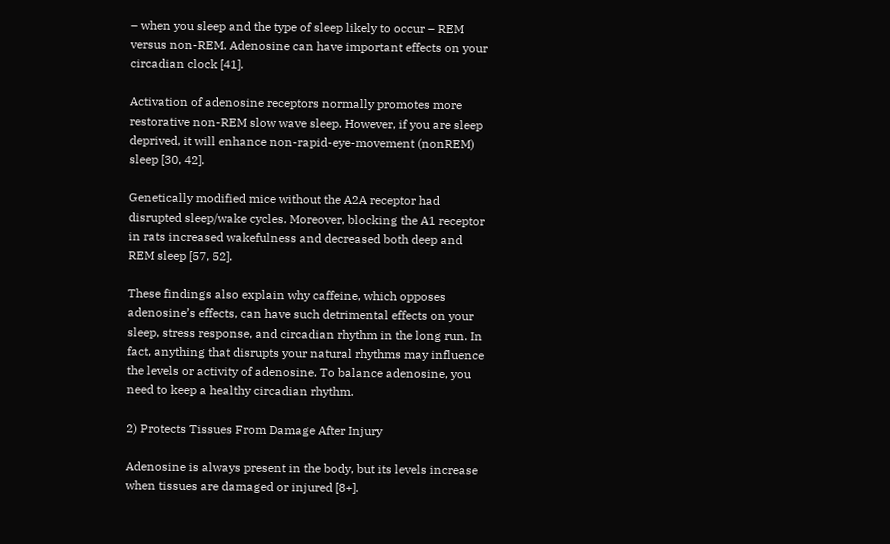– when you sleep and the type of sleep likely to occur – REM versus non-REM. Adenosine can have important effects on your circadian clock [41].

Activation of adenosine receptors normally promotes more restorative non-REM slow wave sleep. However, if you are sleep deprived, it will enhance non-rapid-eye-movement (nonREM) sleep [30, 42].

Genetically modified mice without the A2A receptor had disrupted sleep/wake cycles. Moreover, blocking the A1 receptor in rats increased wakefulness and decreased both deep and REM sleep [57, 52].

These findings also explain why caffeine, which opposes adenosine’s effects, can have such detrimental effects on your sleep, stress response, and circadian rhythm in the long run. In fact, anything that disrupts your natural rhythms may influence the levels or activity of adenosine. To balance adenosine, you need to keep a healthy circadian rhythm.

2) Protects Tissues From Damage After Injury

Adenosine is always present in the body, but its levels increase when tissues are damaged or injured [8+].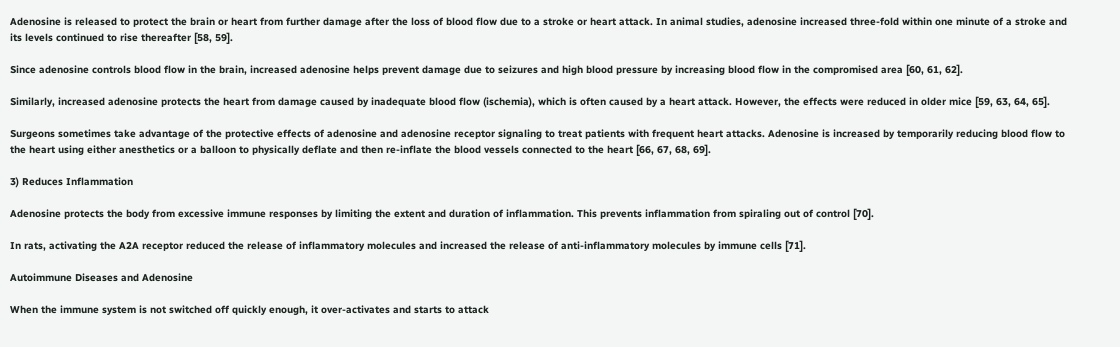Adenosine is released to protect the brain or heart from further damage after the loss of blood flow due to a stroke or heart attack. In animal studies, adenosine increased three-fold within one minute of a stroke and its levels continued to rise thereafter [58, 59].

Since adenosine controls blood flow in the brain, increased adenosine helps prevent damage due to seizures and high blood pressure by increasing blood flow in the compromised area [60, 61, 62].

Similarly, increased adenosine protects the heart from damage caused by inadequate blood flow (ischemia), which is often caused by a heart attack. However, the effects were reduced in older mice [59, 63, 64, 65].

Surgeons sometimes take advantage of the protective effects of adenosine and adenosine receptor signaling to treat patients with frequent heart attacks. Adenosine is increased by temporarily reducing blood flow to the heart using either anesthetics or a balloon to physically deflate and then re-inflate the blood vessels connected to the heart [66, 67, 68, 69].

3) Reduces Inflammation

Adenosine protects the body from excessive immune responses by limiting the extent and duration of inflammation. This prevents inflammation from spiraling out of control [70].

In rats, activating the A2A receptor reduced the release of inflammatory molecules and increased the release of anti-inflammatory molecules by immune cells [71].

Autoimmune Diseases and Adenosine

When the immune system is not switched off quickly enough, it over-activates and starts to attack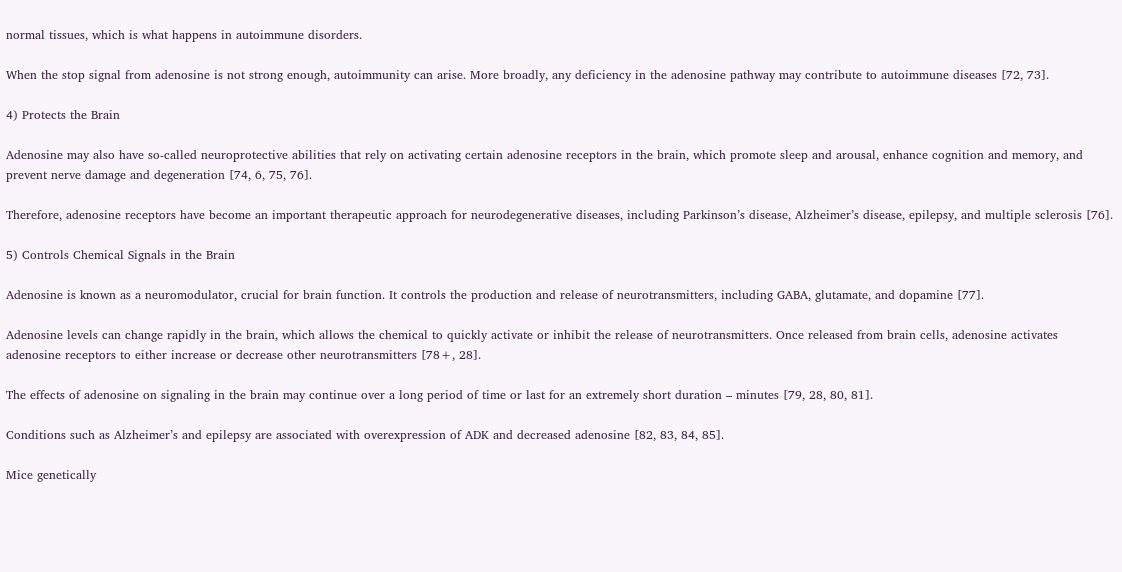normal tissues, which is what happens in autoimmune disorders.

When the stop signal from adenosine is not strong enough, autoimmunity can arise. More broadly, any deficiency in the adenosine pathway may contribute to autoimmune diseases [72, 73].

4) Protects the Brain

Adenosine may also have so-called neuroprotective abilities that rely on activating certain adenosine receptors in the brain, which promote sleep and arousal, enhance cognition and memory, and prevent nerve damage and degeneration [74, 6, 75, 76].

Therefore, adenosine receptors have become an important therapeutic approach for neurodegenerative diseases, including Parkinson’s disease, Alzheimer’s disease, epilepsy, and multiple sclerosis [76].

5) Controls Chemical Signals in the Brain

Adenosine is known as a neuromodulator, crucial for brain function. It controls the production and release of neurotransmitters, including GABA, glutamate, and dopamine [77].

Adenosine levels can change rapidly in the brain, which allows the chemical to quickly activate or inhibit the release of neurotransmitters. Once released from brain cells, adenosine activates adenosine receptors to either increase or decrease other neurotransmitters [78+, 28].

The effects of adenosine on signaling in the brain may continue over a long period of time or last for an extremely short duration – minutes [79, 28, 80, 81].

Conditions such as Alzheimer’s and epilepsy are associated with overexpression of ADK and decreased adenosine [82, 83, 84, 85].

Mice genetically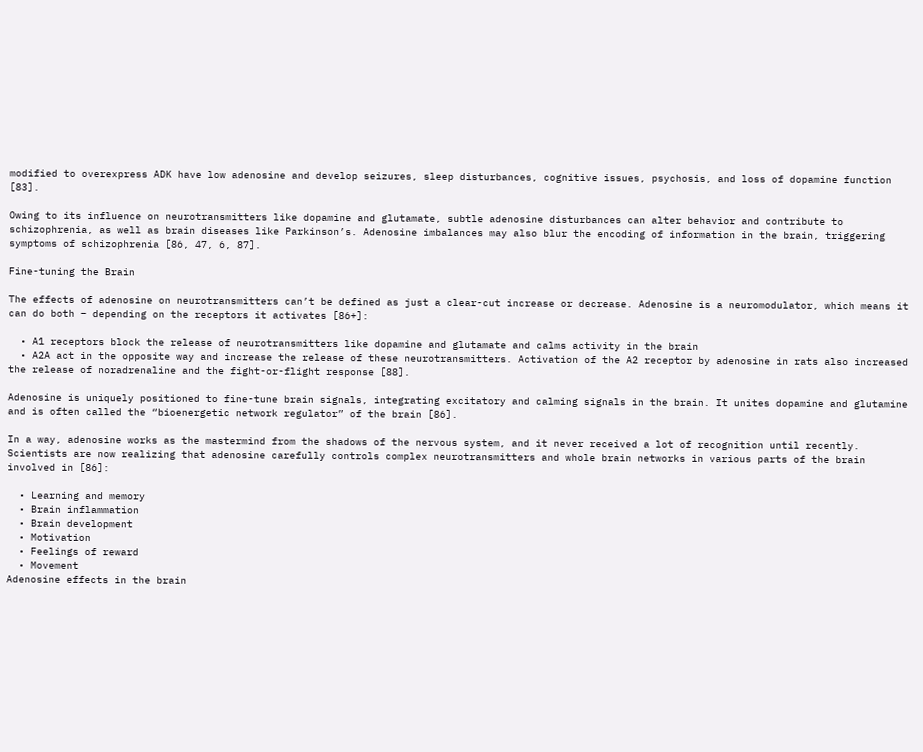modified to overexpress ADK have low adenosine and develop seizures, sleep disturbances, cognitive issues, psychosis, and loss of dopamine function [83].

Owing to its influence on neurotransmitters like dopamine and glutamate, subtle adenosine disturbances can alter behavior and contribute to schizophrenia, as well as brain diseases like Parkinson’s. Adenosine imbalances may also blur the encoding of information in the brain, triggering symptoms of schizophrenia [86, 47, 6, 87].

Fine-tuning the Brain

The effects of adenosine on neurotransmitters can’t be defined as just a clear-cut increase or decrease. Adenosine is a neuromodulator, which means it can do both – depending on the receptors it activates [86+]:

  • A1 receptors block the release of neurotransmitters like dopamine and glutamate and calms activity in the brain
  • A2A act in the opposite way and increase the release of these neurotransmitters. Activation of the A2 receptor by adenosine in rats also increased the release of noradrenaline and the fight-or-flight response [88].

Adenosine is uniquely positioned to fine-tune brain signals, integrating excitatory and calming signals in the brain. It unites dopamine and glutamine and is often called the “bioenergetic network regulator” of the brain [86].

In a way, adenosine works as the mastermind from the shadows of the nervous system, and it never received a lot of recognition until recently. Scientists are now realizing that adenosine carefully controls complex neurotransmitters and whole brain networks in various parts of the brain involved in [86]:

  • Learning and memory
  • Brain inflammation
  • Brain development
  • Motivation
  • Feelings of reward
  • Movement
Adenosine effects in the brain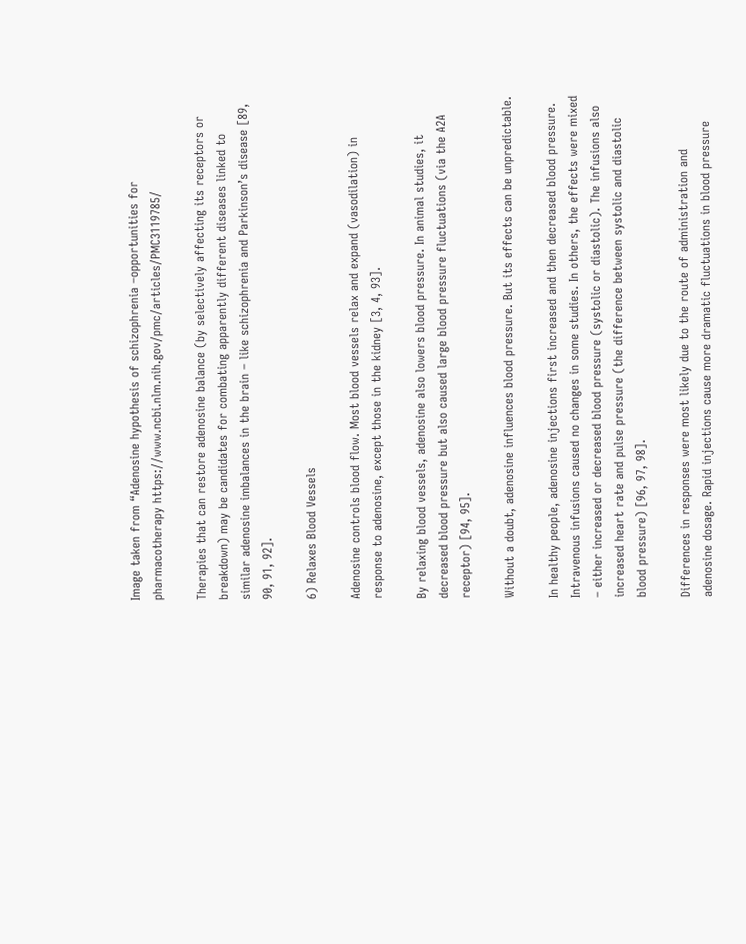Image taken from “Adenosine hypothesis of schizophrenia –opportunities for pharmacotherapy https://www.ncbi.nlm.nih.gov/pmc/articles/PMC3119785/

Therapies that can restore adenosine balance (by selectively affecting its receptors or breakdown) may be candidates for combating apparently different diseases linked to similar adenosine imbalances in the brain – like schizophrenia and Parkinson’s disease [89, 90, 91, 92].

6) Relaxes Blood Vessels

Adenosine controls blood flow. Most blood vessels relax and expand (vasodilation) in response to adenosine, except those in the kidney [3, 4, 93].

By relaxing blood vessels, adenosine also lowers blood pressure. In animal studies, it decreased blood pressure but also caused large blood pressure fluctuations (via the A2A receptor) [94, 95].

Without a doubt, adenosine influences blood pressure. But its effects can be unpredictable.

In healthy people, adenosine injections first increased and then decreased blood pressure. Intravenous infusions caused no changes in some studies. In others, the effects were mixed – either increased or decreased blood pressure (systolic or diastolic). The infusions also increased heart rate and pulse pressure (the difference between systolic and diastolic blood pressure) [96, 97, 98].

Differences in responses were most likely due to the route of administration and adenosine dosage. Rapid injections cause more dramatic fluctuations in blood pressure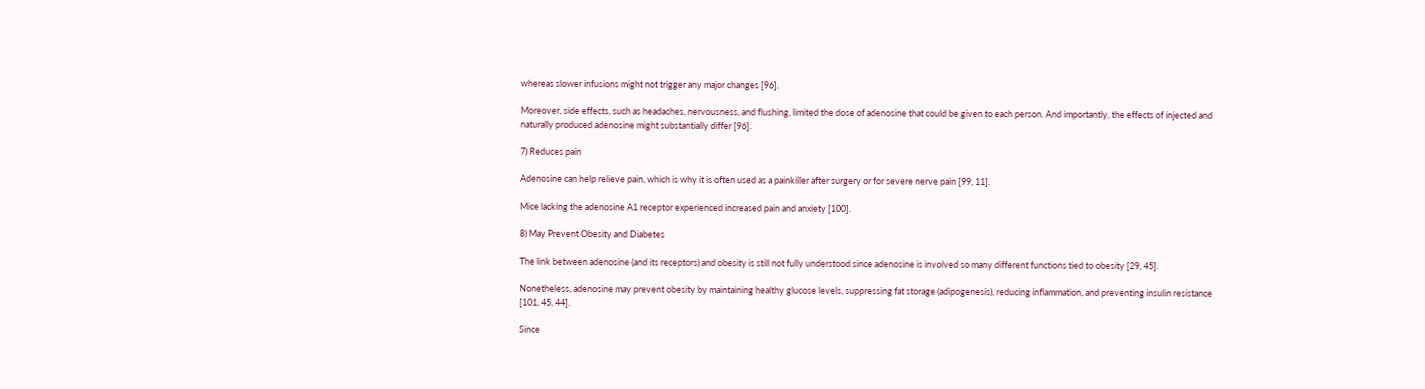whereas slower infusions might not trigger any major changes [96].

Moreover, side effects, such as headaches, nervousness, and flushing, limited the dose of adenosine that could be given to each person. And importantly, the effects of injected and naturally produced adenosine might substantially differ [96].

7) Reduces pain

Adenosine can help relieve pain, which is why it is often used as a painkiller after surgery or for severe nerve pain [99, 11].

Mice lacking the adenosine A1 receptor experienced increased pain and anxiety [100].

8) May Prevent Obesity and Diabetes

The link between adenosine (and its receptors) and obesity is still not fully understood since adenosine is involved so many different functions tied to obesity [29, 45].

Nonetheless, adenosine may prevent obesity by maintaining healthy glucose levels, suppressing fat storage (adipogenesis), reducing inflammation, and preventing insulin resistance [101, 45, 44].

Since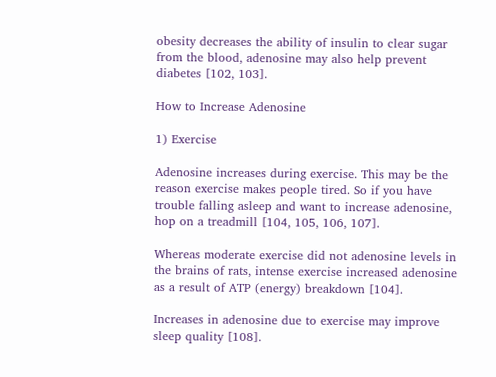obesity decreases the ability of insulin to clear sugar from the blood, adenosine may also help prevent diabetes [102, 103].

How to Increase Adenosine

1) Exercise

Adenosine increases during exercise. This may be the reason exercise makes people tired. So if you have trouble falling asleep and want to increase adenosine, hop on a treadmill [104, 105, 106, 107].

Whereas moderate exercise did not adenosine levels in the brains of rats, intense exercise increased adenosine as a result of ATP (energy) breakdown [104].

Increases in adenosine due to exercise may improve sleep quality [108].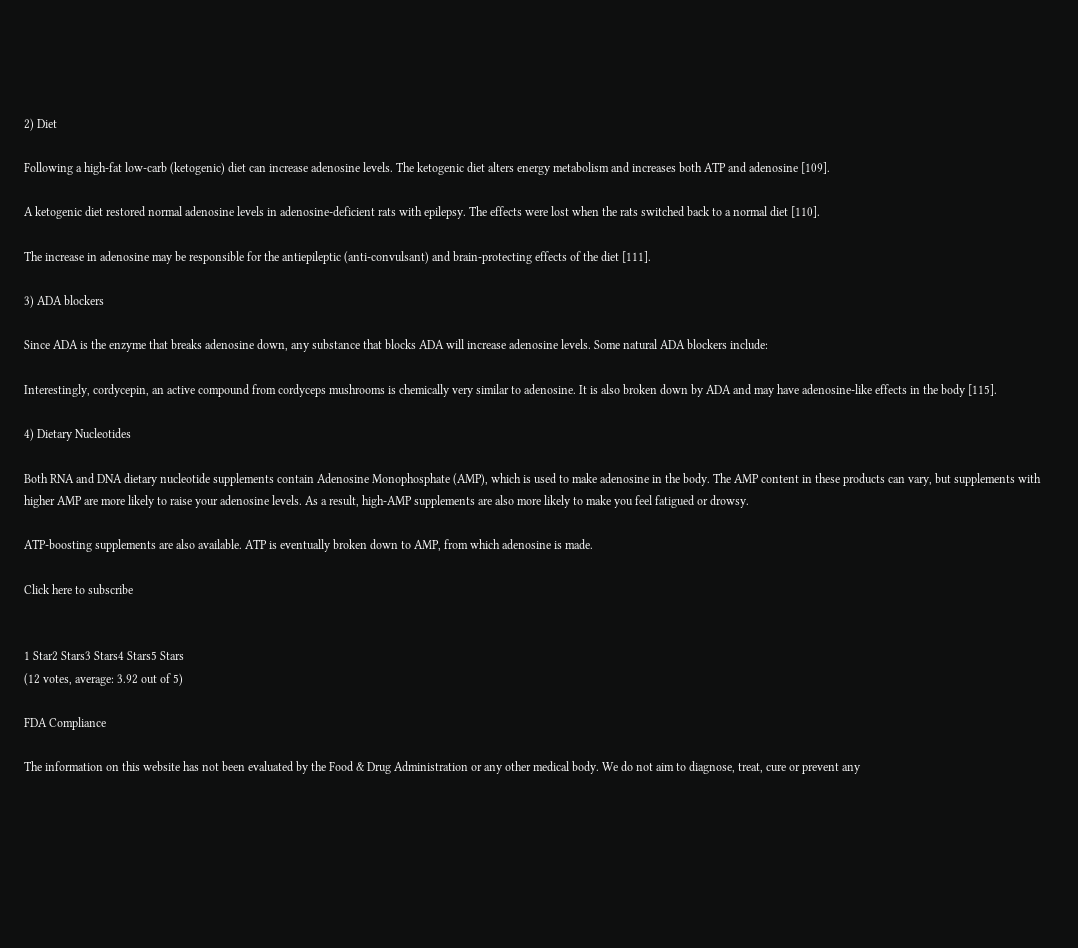2) Diet

Following a high-fat low-carb (ketogenic) diet can increase adenosine levels. The ketogenic diet alters energy metabolism and increases both ATP and adenosine [109].

A ketogenic diet restored normal adenosine levels in adenosine-deficient rats with epilepsy. The effects were lost when the rats switched back to a normal diet [110].

The increase in adenosine may be responsible for the antiepileptic (anti-convulsant) and brain-protecting effects of the diet [111].

3) ADA blockers

Since ADA is the enzyme that breaks adenosine down, any substance that blocks ADA will increase adenosine levels. Some natural ADA blockers include:

Interestingly, cordycepin, an active compound from cordyceps mushrooms is chemically very similar to adenosine. It is also broken down by ADA and may have adenosine-like effects in the body [115].

4) Dietary Nucleotides

Both RNA and DNA dietary nucleotide supplements contain Adenosine Monophosphate (AMP), which is used to make adenosine in the body. The AMP content in these products can vary, but supplements with higher AMP are more likely to raise your adenosine levels. As a result, high-AMP supplements are also more likely to make you feel fatigued or drowsy.

ATP-boosting supplements are also available. ATP is eventually broken down to AMP, from which adenosine is made.

Click here to subscribe


1 Star2 Stars3 Stars4 Stars5 Stars
(12 votes, average: 3.92 out of 5)

FDA Compliance

The information on this website has not been evaluated by the Food & Drug Administration or any other medical body. We do not aim to diagnose, treat, cure or prevent any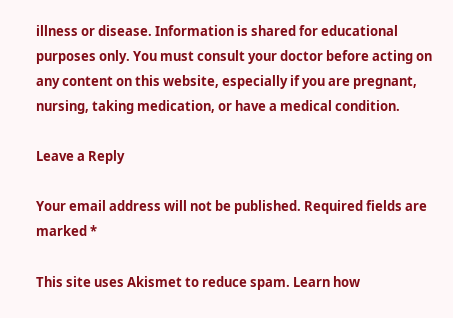illness or disease. Information is shared for educational purposes only. You must consult your doctor before acting on any content on this website, especially if you are pregnant, nursing, taking medication, or have a medical condition.

Leave a Reply

Your email address will not be published. Required fields are marked *

This site uses Akismet to reduce spam. Learn how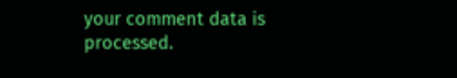your comment data is processed.